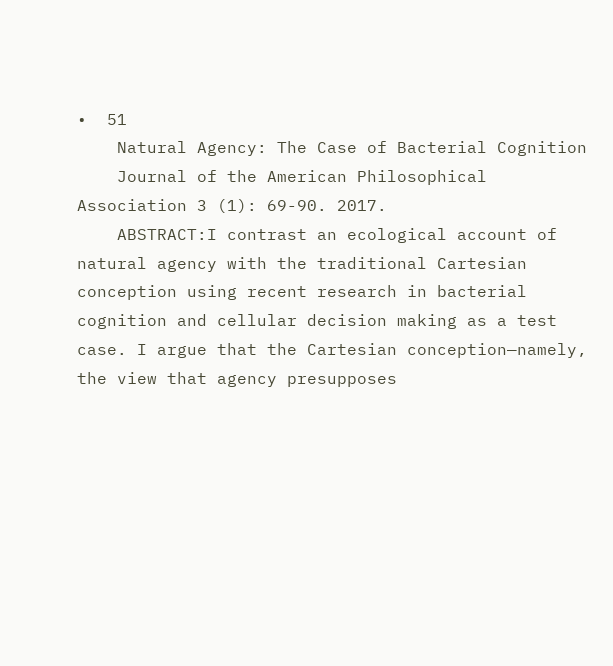•  51
    Natural Agency: The Case of Bacterial Cognition
    Journal of the American Philosophical Association 3 (1): 69-90. 2017.
    ABSTRACT:I contrast an ecological account of natural agency with the traditional Cartesian conception using recent research in bacterial cognition and cellular decision making as a test case. I argue that the Cartesian conception—namely, the view that agency presupposes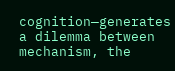cognition—generates a dilemma between mechanism, the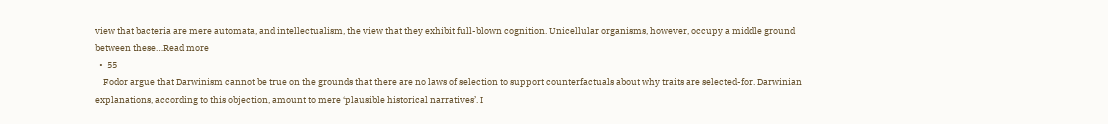view that bacteria are mere automata, and intellectualism, the view that they exhibit full-blown cognition. Unicellular organisms, however, occupy a middle ground between these…Read more
  •  55
    Fodor argue that Darwinism cannot be true on the grounds that there are no laws of selection to support counterfactuals about why traits are selected-for. Darwinian explanations, according to this objection, amount to mere ‘plausible historical narratives’. I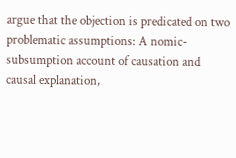argue that the objection is predicated on two problematic assumptions: A nomic-subsumption account of causation and causal explanation,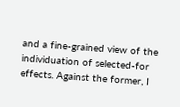and a fine-grained view of the individuation of selected-for effects. Against the former, I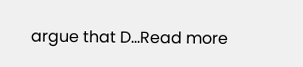argue that D…Read more